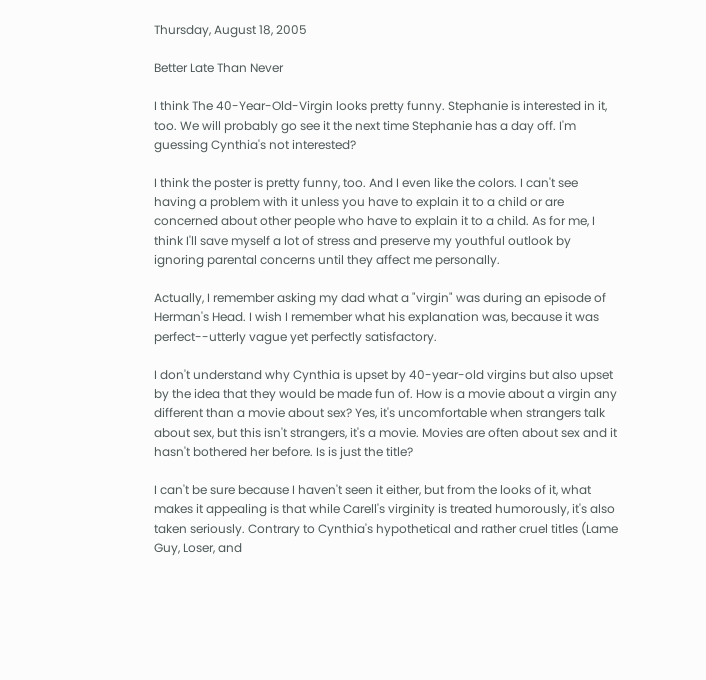Thursday, August 18, 2005

Better Late Than Never

I think The 40-Year-Old-Virgin looks pretty funny. Stephanie is interested in it, too. We will probably go see it the next time Stephanie has a day off. I'm guessing Cynthia's not interested?

I think the poster is pretty funny, too. And I even like the colors. I can't see having a problem with it unless you have to explain it to a child or are concerned about other people who have to explain it to a child. As for me, I think I'll save myself a lot of stress and preserve my youthful outlook by ignoring parental concerns until they affect me personally.

Actually, I remember asking my dad what a "virgin" was during an episode of Herman's Head. I wish I remember what his explanation was, because it was perfect--utterly vague yet perfectly satisfactory.

I don't understand why Cynthia is upset by 40-year-old virgins but also upset by the idea that they would be made fun of. How is a movie about a virgin any different than a movie about sex? Yes, it's uncomfortable when strangers talk about sex, but this isn't strangers, it's a movie. Movies are often about sex and it hasn't bothered her before. Is is just the title?

I can't be sure because I haven't seen it either, but from the looks of it, what makes it appealing is that while Carell's virginity is treated humorously, it's also taken seriously. Contrary to Cynthia's hypothetical and rather cruel titles (Lame Guy, Loser, and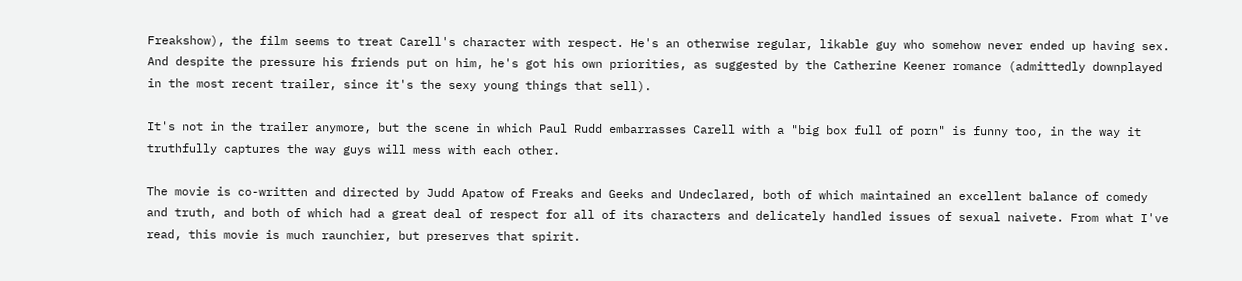Freakshow), the film seems to treat Carell's character with respect. He's an otherwise regular, likable guy who somehow never ended up having sex. And despite the pressure his friends put on him, he's got his own priorities, as suggested by the Catherine Keener romance (admittedly downplayed in the most recent trailer, since it's the sexy young things that sell).

It's not in the trailer anymore, but the scene in which Paul Rudd embarrasses Carell with a "big box full of porn" is funny too, in the way it truthfully captures the way guys will mess with each other.

The movie is co-written and directed by Judd Apatow of Freaks and Geeks and Undeclared, both of which maintained an excellent balance of comedy and truth, and both of which had a great deal of respect for all of its characters and delicately handled issues of sexual naivete. From what I've read, this movie is much raunchier, but preserves that spirit.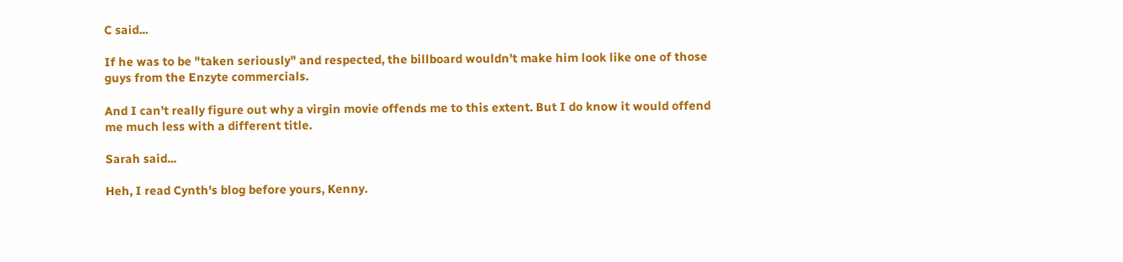C said...

If he was to be "taken seriously" and respected, the billboard wouldn't make him look like one of those guys from the Enzyte commercials.

And I can't really figure out why a virgin movie offends me to this extent. But I do know it would offend me much less with a different title.

Sarah said...

Heh, I read Cynth's blog before yours, Kenny.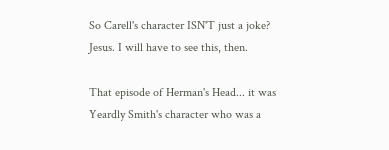So Carell's character ISN'T just a joke? Jesus. I will have to see this, then.

That episode of Herman's Head... it was Yeardly Smith's character who was a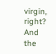virgin, right? And the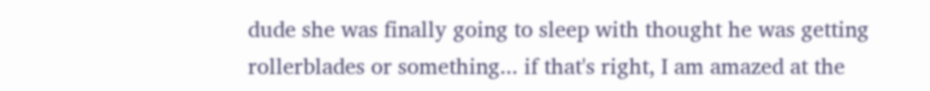dude she was finally going to sleep with thought he was getting rollerblades or something... if that's right, I am amazed at the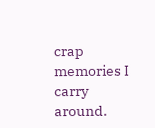crap memories I carry around.